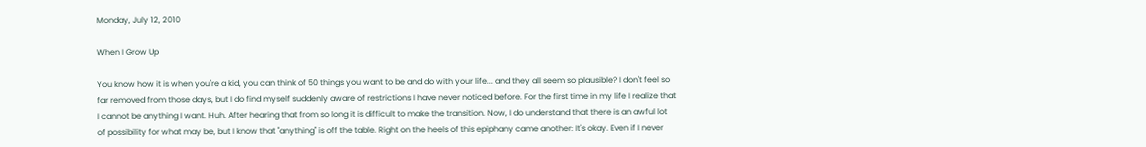Monday, July 12, 2010

When I Grow Up

You know how it is when you're a kid, you can think of 50 things you want to be and do with your life... and they all seem so plausible? I don't feel so far removed from those days, but I do find myself suddenly aware of restrictions I have never noticed before. For the first time in my life I realize that I cannot be anything I want. Huh. After hearing that from so long it is difficult to make the transition. Now, I do understand that there is an awful lot of possibility for what may be, but I know that "anything" is off the table. Right on the heels of this epiphany came another: It's okay. Even if I never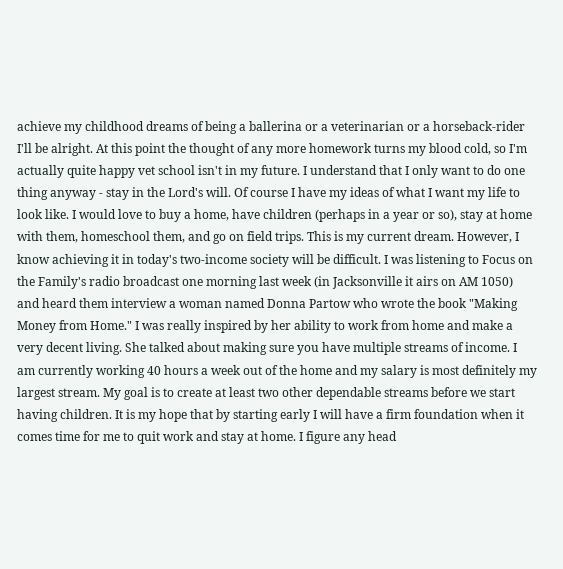achieve my childhood dreams of being a ballerina or a veterinarian or a horseback-rider I'll be alright. At this point the thought of any more homework turns my blood cold, so I'm actually quite happy vet school isn't in my future. I understand that I only want to do one thing anyway - stay in the Lord's will. Of course I have my ideas of what I want my life to look like. I would love to buy a home, have children (perhaps in a year or so), stay at home with them, homeschool them, and go on field trips. This is my current dream. However, I know achieving it in today's two-income society will be difficult. I was listening to Focus on the Family's radio broadcast one morning last week (in Jacksonville it airs on AM 1050) and heard them interview a woman named Donna Partow who wrote the book "Making Money from Home." I was really inspired by her ability to work from home and make a very decent living. She talked about making sure you have multiple streams of income. I am currently working 40 hours a week out of the home and my salary is most definitely my largest stream. My goal is to create at least two other dependable streams before we start having children. It is my hope that by starting early I will have a firm foundation when it comes time for me to quit work and stay at home. I figure any head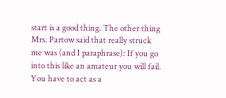start is a good thing. The other thing Mrs. Partow said that really struck me was (and I paraphrase): If you go into this like an amateur you will fail. You have to act as a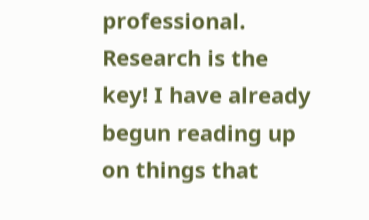professional. Research is the key! I have already begun reading up on things that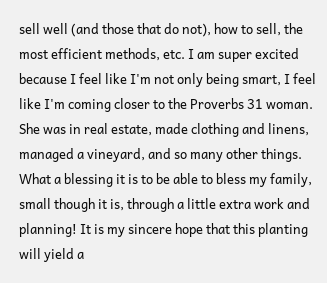sell well (and those that do not), how to sell, the most efficient methods, etc. I am super excited because I feel like I'm not only being smart, I feel like I'm coming closer to the Proverbs 31 woman. She was in real estate, made clothing and linens, managed a vineyard, and so many other things. What a blessing it is to be able to bless my family, small though it is, through a little extra work and planning! It is my sincere hope that this planting will yield a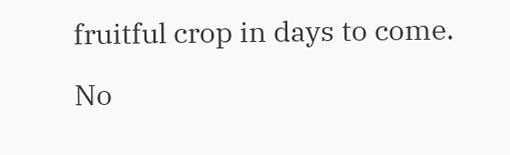fruitful crop in days to come.

No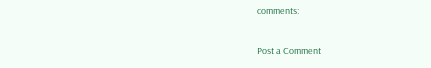comments:

Post a Comment